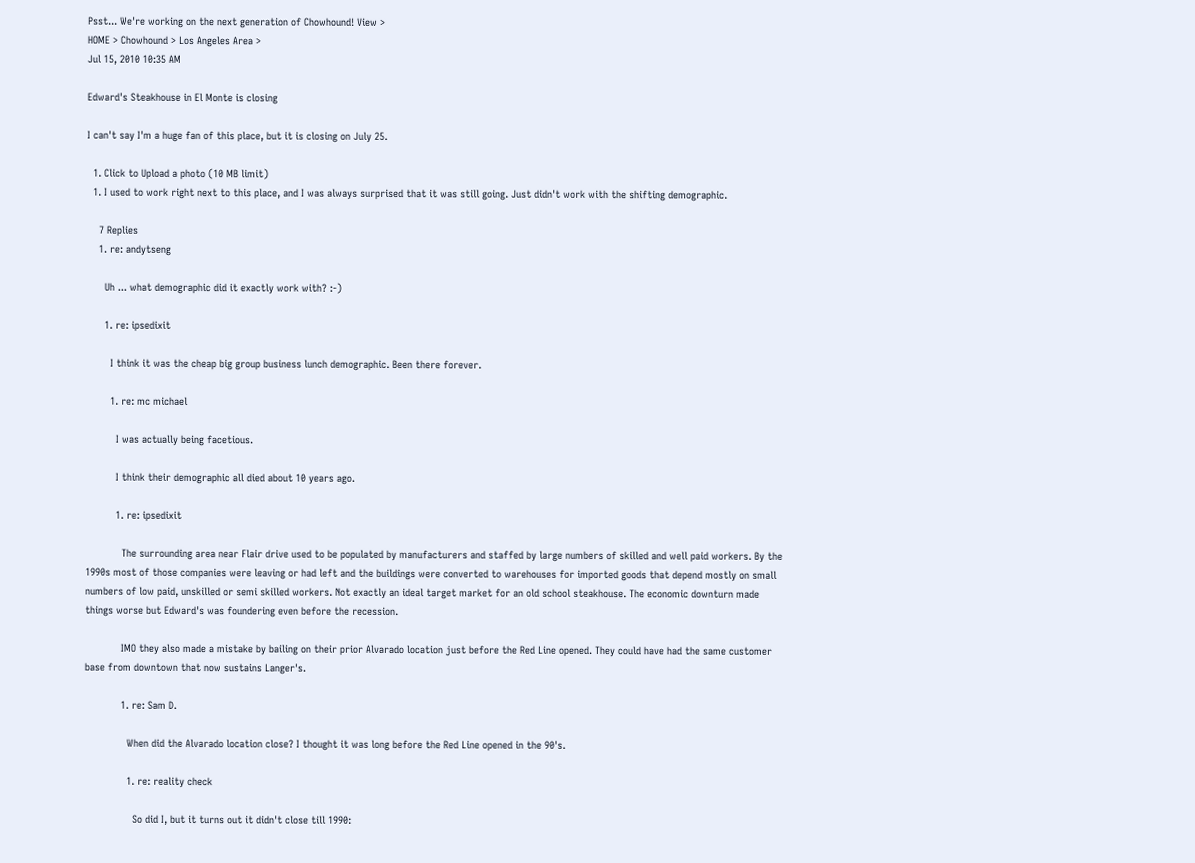Psst... We're working on the next generation of Chowhound! View >
HOME > Chowhound > Los Angeles Area >
Jul 15, 2010 10:35 AM

Edward's Steakhouse in El Monte is closing

I can't say I'm a huge fan of this place, but it is closing on July 25.

  1. Click to Upload a photo (10 MB limit)
  1. I used to work right next to this place, and I was always surprised that it was still going. Just didn't work with the shifting demographic.

    7 Replies
    1. re: andytseng

      Uh ... what demographic did it exactly work with? :-)

      1. re: ipsedixit

        I think it was the cheap big group business lunch demographic. Been there forever.

        1. re: mc michael

          I was actually being facetious.

          I think their demographic all died about 10 years ago.

          1. re: ipsedixit

            The surrounding area near Flair drive used to be populated by manufacturers and staffed by large numbers of skilled and well paid workers. By the 1990s most of those companies were leaving or had left and the buildings were converted to warehouses for imported goods that depend mostly on small numbers of low paid, unskilled or semi skilled workers. Not exactly an ideal target market for an old school steakhouse. The economic downturn made things worse but Edward's was foundering even before the recession.

            IMO they also made a mistake by bailing on their prior Alvarado location just before the Red Line opened. They could have had the same customer base from downtown that now sustains Langer's.

            1. re: Sam D.

              When did the Alvarado location close? I thought it was long before the Red Line opened in the 90's.

              1. re: reality check

                So did I, but it turns out it didn't close till 1990: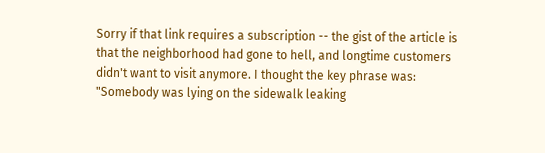Sorry if that link requires a subscription -- the gist of the article is that the neighborhood had gone to hell, and longtime customers didn't want to visit anymore. I thought the key phrase was: "Somebody was lying on the sidewalk leaking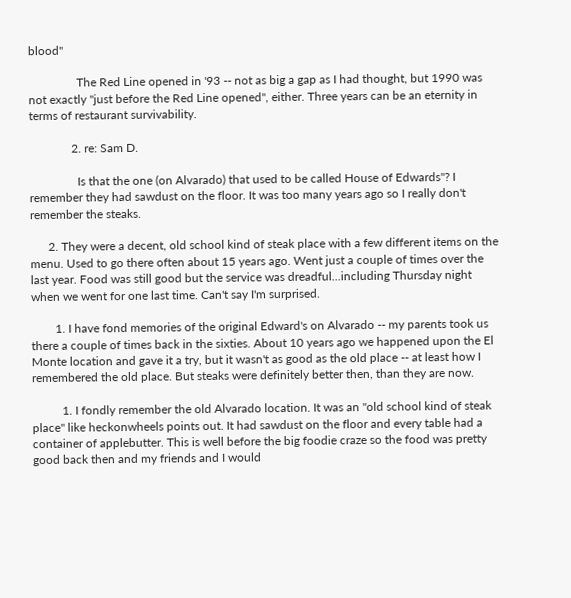blood"

                The Red Line opened in '93 -- not as big a gap as I had thought, but 1990 was not exactly "just before the Red Line opened", either. Three years can be an eternity in terms of restaurant survivability.

              2. re: Sam D.

                Is that the one (on Alvarado) that used to be called House of Edwards"? I remember they had sawdust on the floor. It was too many years ago so I really don't remember the steaks.

      2. They were a decent, old school kind of steak place with a few different items on the menu. Used to go there often about 15 years ago. Went just a couple of times over the last year. Food was still good but the service was dreadful...including Thursday night when we went for one last time. Can't say I'm surprised.

        1. I have fond memories of the original Edward's on Alvarado -- my parents took us there a couple of times back in the sixties. About 10 years ago we happened upon the El Monte location and gave it a try, but it wasn't as good as the old place -- at least how I remembered the old place. But steaks were definitely better then, than they are now.

          1. I fondly remember the old Alvarado location. It was an "old school kind of steak place" like heckonwheels points out. It had sawdust on the floor and every table had a container of applebutter. This is well before the big foodie craze so the food was pretty good back then and my friends and I would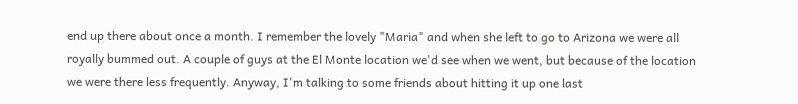end up there about once a month. I remember the lovely "Maria" and when she left to go to Arizona we were all royally bummed out. A couple of guys at the El Monte location we'd see when we went, but because of the location we were there less frequently. Anyway, I'm talking to some friends about hitting it up one last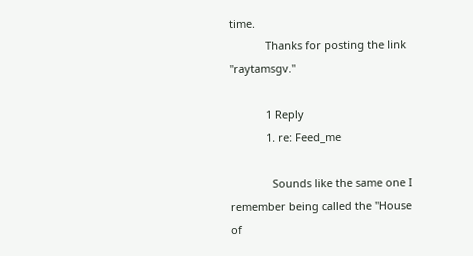time.
            Thanks for posting the link "raytamsgv."

            1 Reply
            1. re: Feed_me

              Sounds like the same one I remember being called the "House of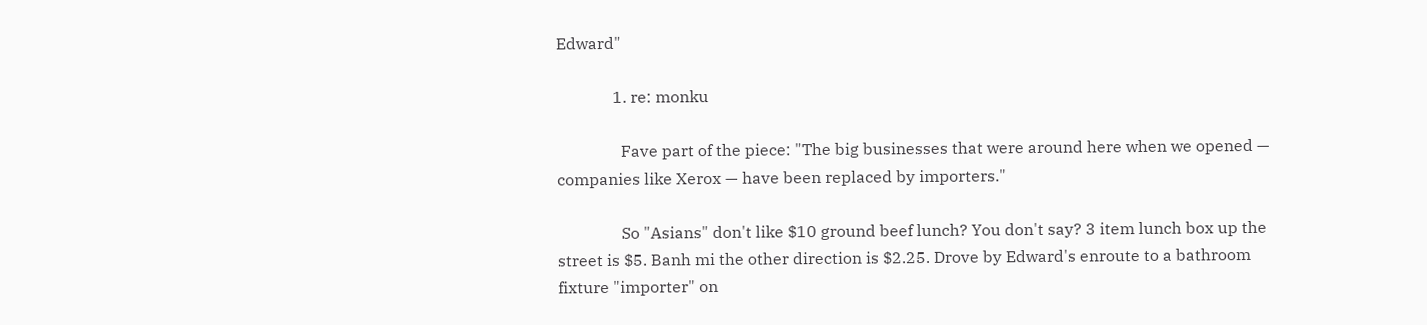Edward"

              1. re: monku

                Fave part of the piece: "The big businesses that were around here when we opened — companies like Xerox — have been replaced by importers."

                So "Asians" don't like $10 ground beef lunch? You don't say? 3 item lunch box up the street is $5. Banh mi the other direction is $2.25. Drove by Edward's enroute to a bathroom fixture "importer" on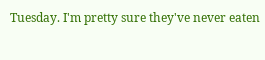Tuesday. I'm pretty sure they've never eaten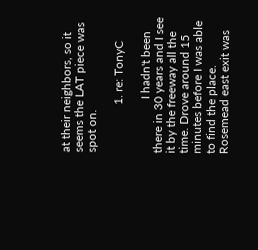at their neighbors, so it seems the LAT piece was spot on.

                1. re: TonyC

                  I hadn't been there in 30 years and I see it by the freeway all the time. Drove around 15 minutes before I was able to find the place. Rosemead east exit was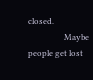closed.
                  Maybe people get lost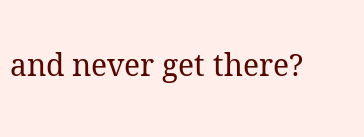and never get there?